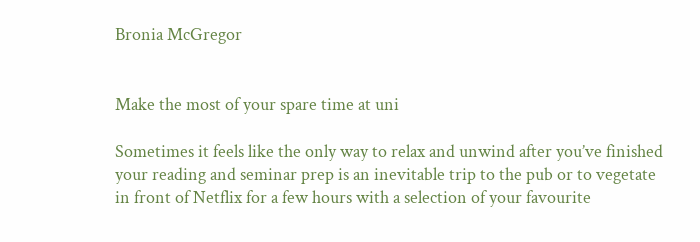Bronia McGregor


Make the most of your spare time at uni

Sometimes it feels like the only way to relax and unwind after you’ve finished your reading and seminar prep is an inevitable trip to the pub or to vegetate in front of Netflix for a few hours with a selection of your favourite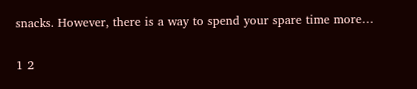snacks. However, there is a way to spend your spare time more…

1 2